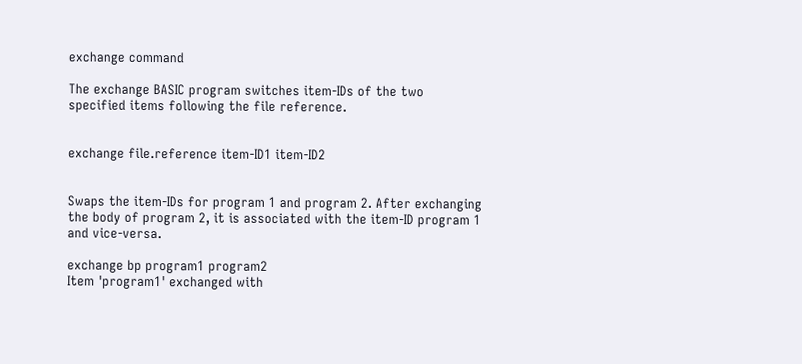exchange command

The exchange BASIC program switches item-IDs of the two specified items following the file reference.


exchange file.reference item-ID1 item-ID2


Swaps the item-IDs for program 1 and program 2. After exchanging the body of program 2, it is associated with the item-ID program 1 and vice-versa.

exchange bp program1 program2
Item 'program1' exchanged with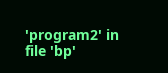'program2' in file 'bp'